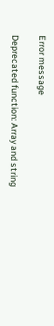Error message

Deprecated function: Array and string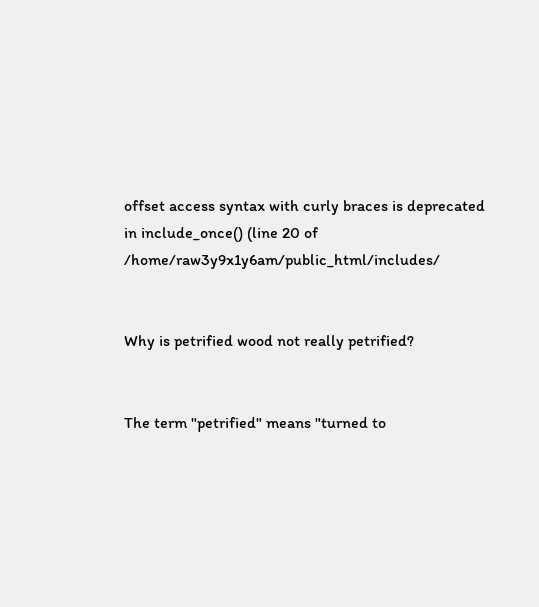offset access syntax with curly braces is deprecated in include_once() (line 20 of /home/raw3y9x1y6am/public_html/includes/


Why is petrified wood not really petrified?


The term "petrified" means "turned to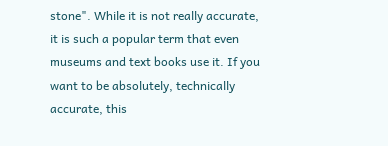stone". While it is not really accurate, it is such a popular term that even museums and text books use it. If you want to be absolutely, technically accurate, this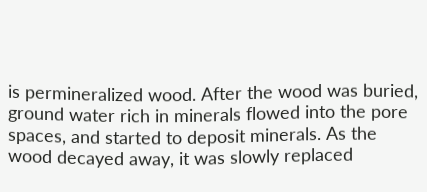is permineralized wood. After the wood was buried, ground water rich in minerals flowed into the pore spaces, and started to deposit minerals. As the wood decayed away, it was slowly replaced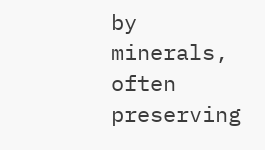by minerals, often preserving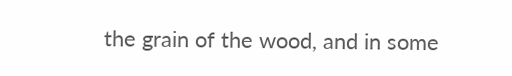the grain of the wood, and in some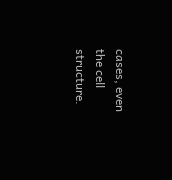cases, even the cell structure.